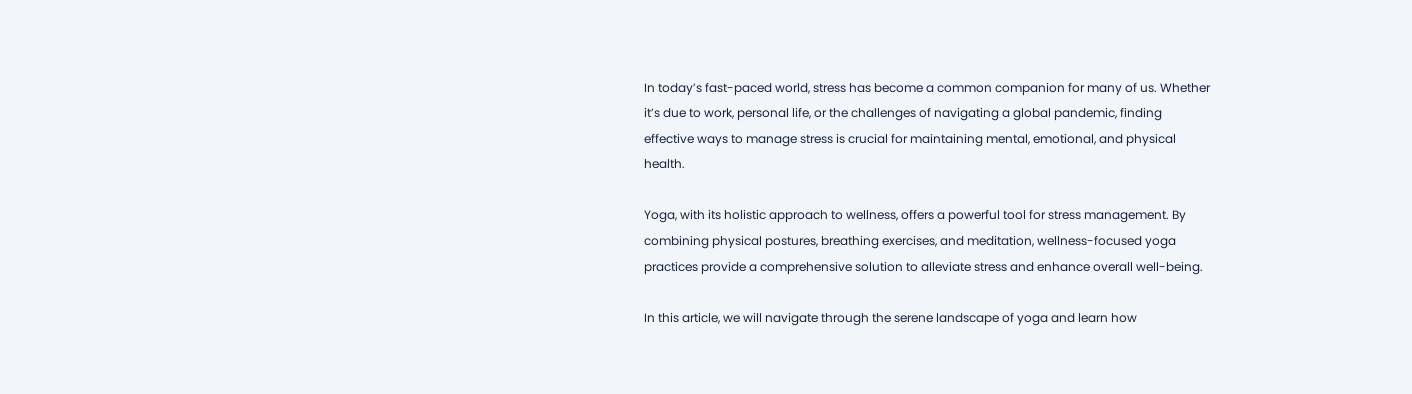In today’s fast-paced world, stress has become a common companion for many of us. Whether it’s due to work, personal life, or the challenges of navigating a global pandemic, finding effective ways to manage stress is crucial for maintaining mental, emotional, and physical health.

Yoga, with its holistic approach to wellness, offers a powerful tool for stress management. By combining physical postures, breathing exercises, and meditation, wellness-focused yoga practices provide a comprehensive solution to alleviate stress and enhance overall well-being.

In this article, we will navigate through the serene landscape of yoga and learn how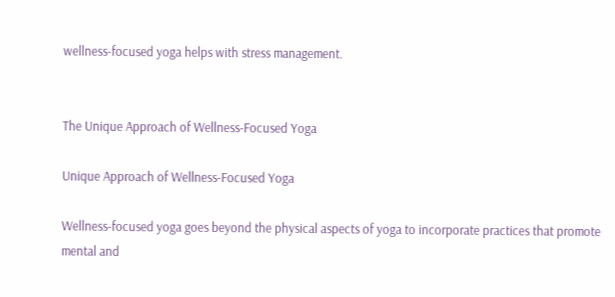wellness-focused yoga helps with stress management.


The Unique Approach of Wellness-Focused Yoga

Unique Approach of Wellness-Focused Yoga

Wellness-focused yoga goes beyond the physical aspects of yoga to incorporate practices that promote mental and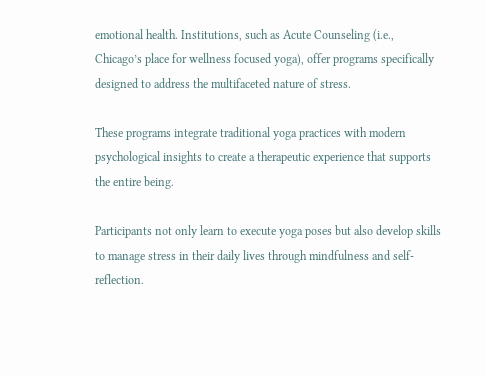emotional health. Institutions, such as Acute Counseling (i.e., Chicago’s place for wellness focused yoga), offer programs specifically designed to address the multifaceted nature of stress.

These programs integrate traditional yoga practices with modern psychological insights to create a therapeutic experience that supports the entire being.

Participants not only learn to execute yoga poses but also develop skills to manage stress in their daily lives through mindfulness and self-reflection.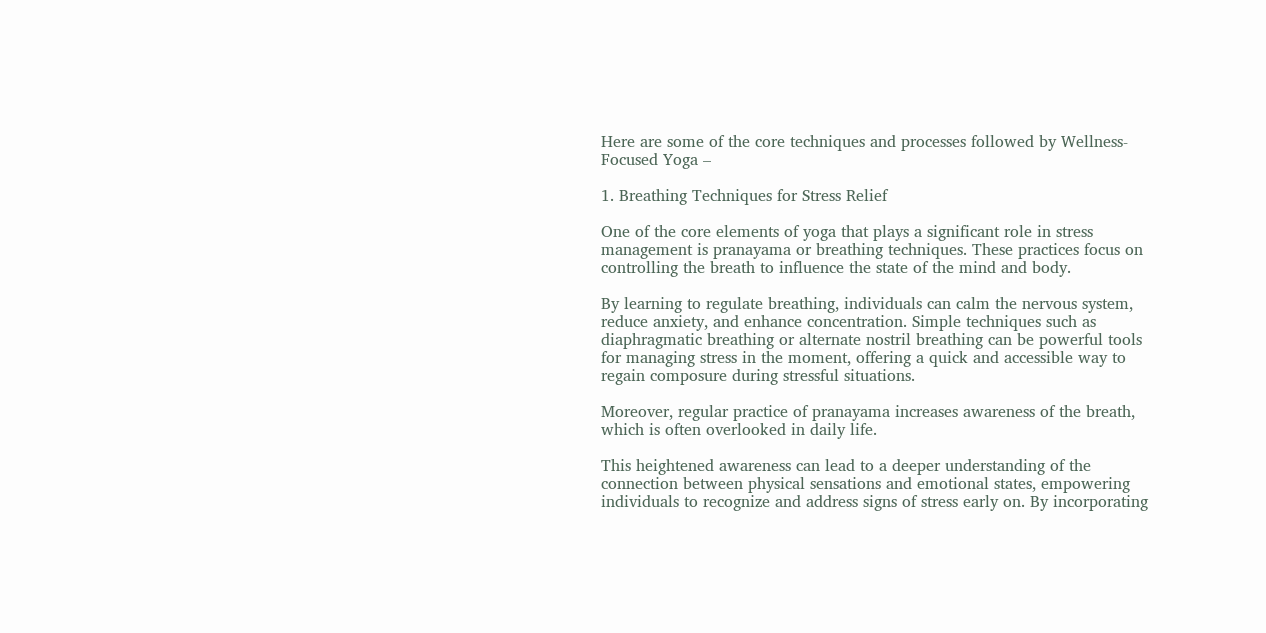Here are some of the core techniques and processes followed by Wellness-Focused Yoga –

1. Breathing Techniques for Stress Relief

One of the core elements of yoga that plays a significant role in stress management is pranayama or breathing techniques. These practices focus on controlling the breath to influence the state of the mind and body.

By learning to regulate breathing, individuals can calm the nervous system, reduce anxiety, and enhance concentration. Simple techniques such as diaphragmatic breathing or alternate nostril breathing can be powerful tools for managing stress in the moment, offering a quick and accessible way to regain composure during stressful situations.

Moreover, regular practice of pranayama increases awareness of the breath, which is often overlooked in daily life.

This heightened awareness can lead to a deeper understanding of the connection between physical sensations and emotional states, empowering individuals to recognize and address signs of stress early on. By incorporating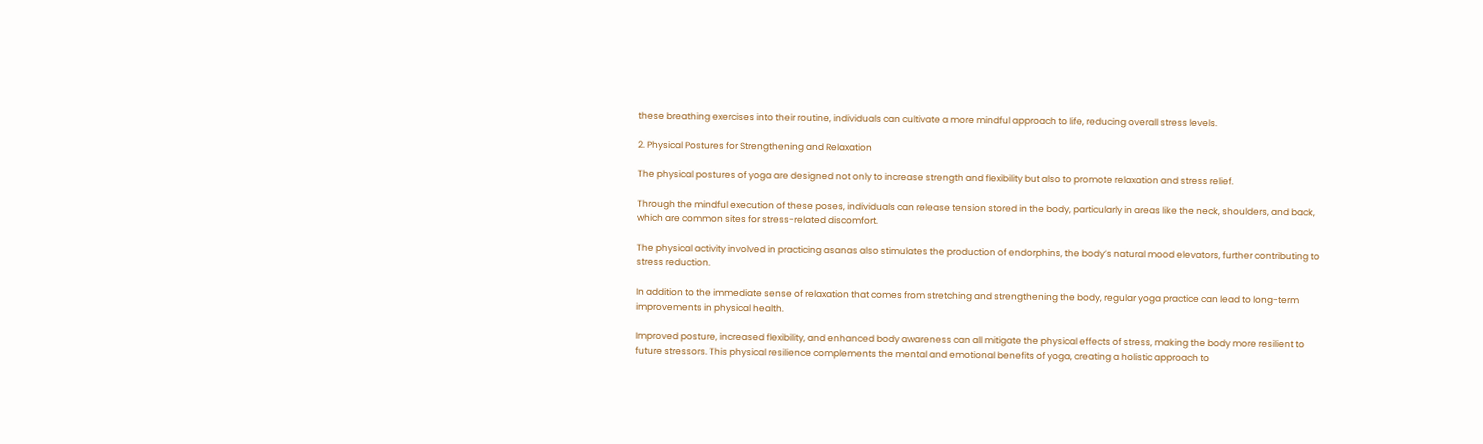these breathing exercises into their routine, individuals can cultivate a more mindful approach to life, reducing overall stress levels.

2. Physical Postures for Strengthening and Relaxation

The physical postures of yoga are designed not only to increase strength and flexibility but also to promote relaxation and stress relief.

Through the mindful execution of these poses, individuals can release tension stored in the body, particularly in areas like the neck, shoulders, and back, which are common sites for stress-related discomfort.

The physical activity involved in practicing asanas also stimulates the production of endorphins, the body’s natural mood elevators, further contributing to stress reduction.

In addition to the immediate sense of relaxation that comes from stretching and strengthening the body, regular yoga practice can lead to long-term improvements in physical health.

Improved posture, increased flexibility, and enhanced body awareness can all mitigate the physical effects of stress, making the body more resilient to future stressors. This physical resilience complements the mental and emotional benefits of yoga, creating a holistic approach to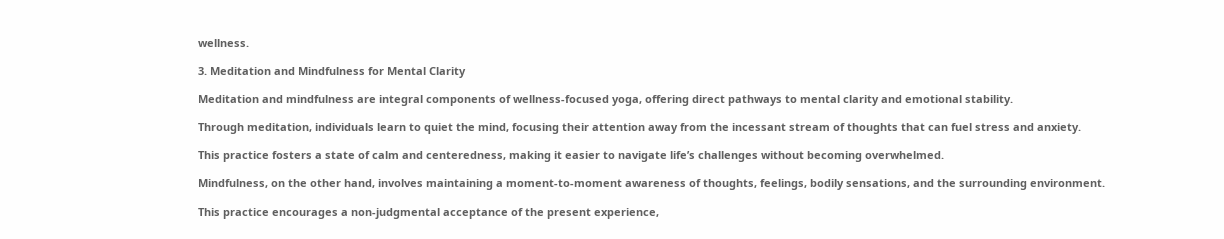wellness.

3. Meditation and Mindfulness for Mental Clarity

Meditation and mindfulness are integral components of wellness-focused yoga, offering direct pathways to mental clarity and emotional stability.

Through meditation, individuals learn to quiet the mind, focusing their attention away from the incessant stream of thoughts that can fuel stress and anxiety.

This practice fosters a state of calm and centeredness, making it easier to navigate life’s challenges without becoming overwhelmed.

Mindfulness, on the other hand, involves maintaining a moment-to-moment awareness of thoughts, feelings, bodily sensations, and the surrounding environment.

This practice encourages a non-judgmental acceptance of the present experience,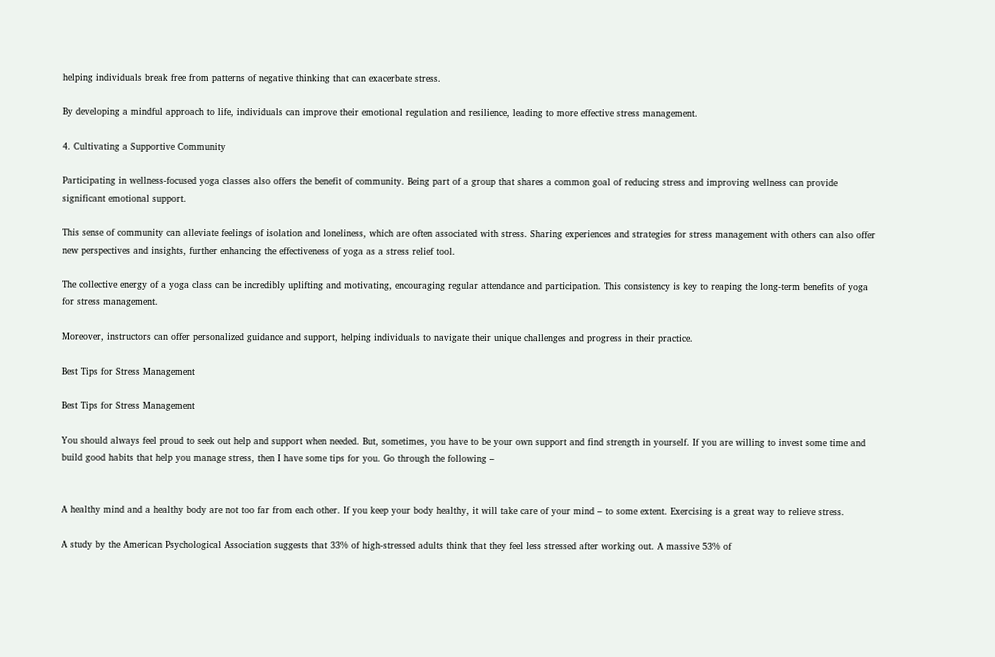helping individuals break free from patterns of negative thinking that can exacerbate stress.

By developing a mindful approach to life, individuals can improve their emotional regulation and resilience, leading to more effective stress management.

4. Cultivating a Supportive Community

Participating in wellness-focused yoga classes also offers the benefit of community. Being part of a group that shares a common goal of reducing stress and improving wellness can provide significant emotional support.

This sense of community can alleviate feelings of isolation and loneliness, which are often associated with stress. Sharing experiences and strategies for stress management with others can also offer new perspectives and insights, further enhancing the effectiveness of yoga as a stress relief tool.

The collective energy of a yoga class can be incredibly uplifting and motivating, encouraging regular attendance and participation. This consistency is key to reaping the long-term benefits of yoga for stress management.

Moreover, instructors can offer personalized guidance and support, helping individuals to navigate their unique challenges and progress in their practice.

Best Tips for Stress Management

Best Tips for Stress Management

You should always feel proud to seek out help and support when needed. But, sometimes, you have to be your own support and find strength in yourself. If you are willing to invest some time and build good habits that help you manage stress, then I have some tips for you. Go through the following –


A healthy mind and a healthy body are not too far from each other. If you keep your body healthy, it will take care of your mind – to some extent. Exercising is a great way to relieve stress.

A study by the American Psychological Association suggests that 33% of high-stressed adults think that they feel less stressed after working out. A massive 53% of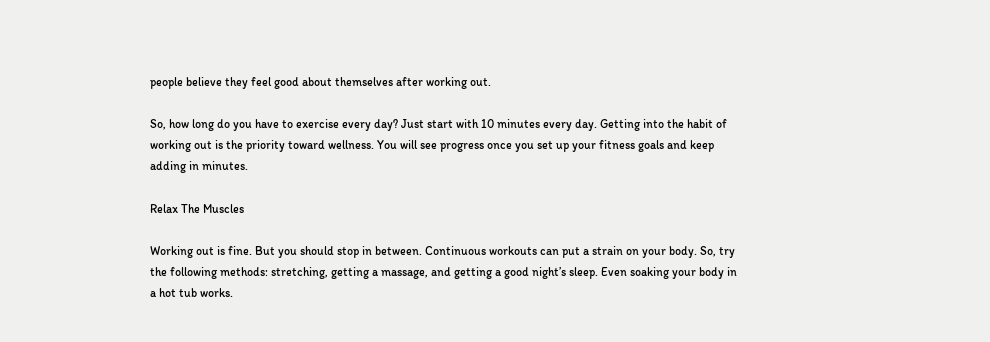people believe they feel good about themselves after working out.

So, how long do you have to exercise every day? Just start with 10 minutes every day. Getting into the habit of working out is the priority toward wellness. You will see progress once you set up your fitness goals and keep adding in minutes.

Relax The Muscles

Working out is fine. But you should stop in between. Continuous workouts can put a strain on your body. So, try the following methods: stretching, getting a massage, and getting a good night’s sleep. Even soaking your body in a hot tub works.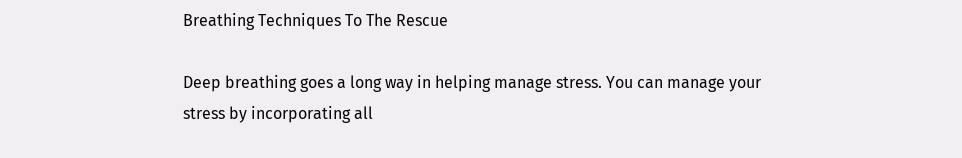Breathing Techniques To The Rescue

Deep breathing goes a long way in helping manage stress. You can manage your stress by incorporating all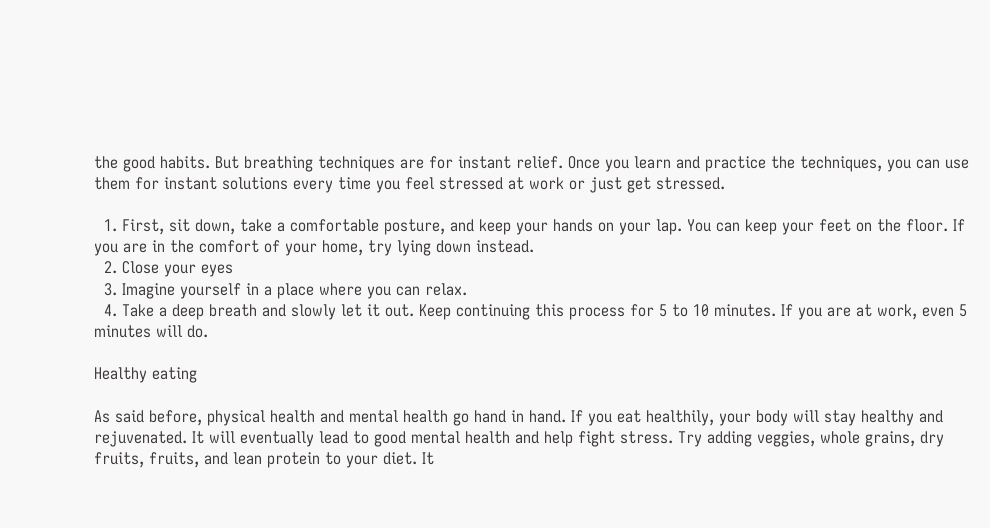the good habits. But breathing techniques are for instant relief. Once you learn and practice the techniques, you can use them for instant solutions every time you feel stressed at work or just get stressed.

  1. First, sit down, take a comfortable posture, and keep your hands on your lap. You can keep your feet on the floor. If you are in the comfort of your home, try lying down instead.
  2. Close your eyes
  3. Imagine yourself in a place where you can relax.
  4. Take a deep breath and slowly let it out. Keep continuing this process for 5 to 10 minutes. If you are at work, even 5 minutes will do.

Healthy eating

As said before, physical health and mental health go hand in hand. If you eat healthily, your body will stay healthy and rejuvenated. It will eventually lead to good mental health and help fight stress. Try adding veggies, whole grains, dry fruits, fruits, and lean protein to your diet. It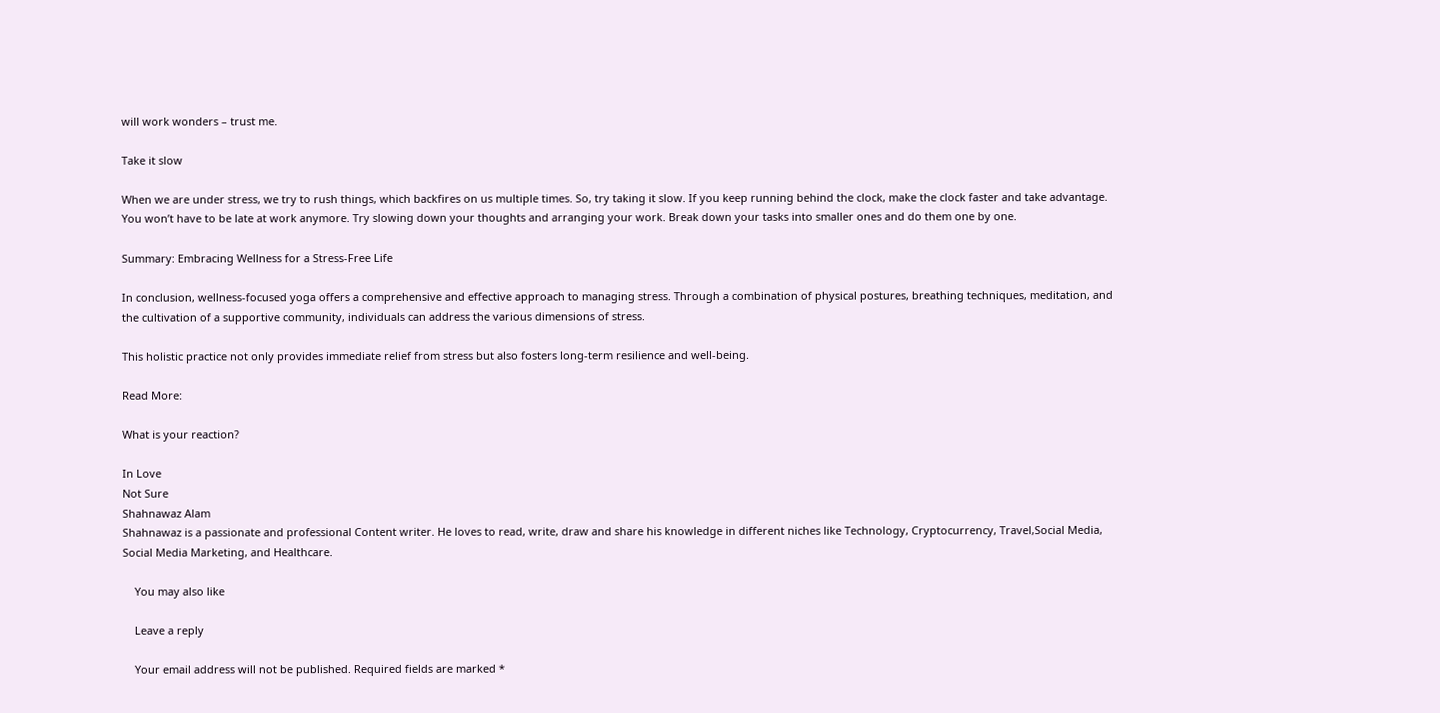will work wonders – trust me.

Take it slow

When we are under stress, we try to rush things, which backfires on us multiple times. So, try taking it slow. If you keep running behind the clock, make the clock faster and take advantage. You won’t have to be late at work anymore. Try slowing down your thoughts and arranging your work. Break down your tasks into smaller ones and do them one by one.

Summary: Embracing Wellness for a Stress-Free Life

In conclusion, wellness-focused yoga offers a comprehensive and effective approach to managing stress. Through a combination of physical postures, breathing techniques, meditation, and the cultivation of a supportive community, individuals can address the various dimensions of stress.

This holistic practice not only provides immediate relief from stress but also fosters long-term resilience and well-being.

Read More:

What is your reaction?

In Love
Not Sure
Shahnawaz Alam
Shahnawaz is a passionate and professional Content writer. He loves to read, write, draw and share his knowledge in different niches like Technology, Cryptocurrency, Travel,Social Media, Social Media Marketing, and Healthcare.

    You may also like

    Leave a reply

    Your email address will not be published. Required fields are marked *